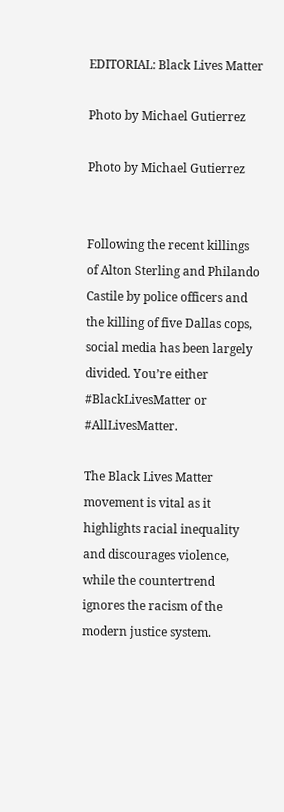EDITORIAL: Black Lives Matter

Photo by Michael Gutierrez

Photo by Michael Gutierrez


Following the recent killings of Alton Sterling and Philando Castile by police officers and the killing of five Dallas cops, social media has been largely divided. You’re either #BlackLivesMatter or #AllLivesMatter.

The Black Lives Matter movement is vital as it highlights racial inequality and discourages violence, while the countertrend ignores the racism of the modern justice system.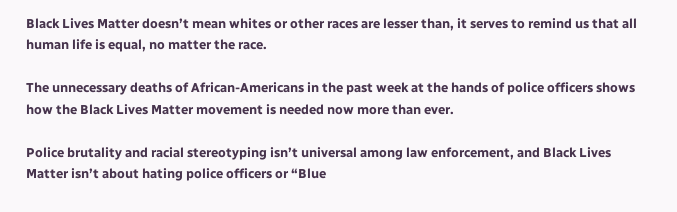Black Lives Matter doesn’t mean whites or other races are lesser than, it serves to remind us that all human life is equal, no matter the race.

The unnecessary deaths of African-Americans in the past week at the hands of police officers shows how the Black Lives Matter movement is needed now more than ever.

Police brutality and racial stereotyping isn’t universal among law enforcement, and Black Lives Matter isn’t about hating police officers or “Blue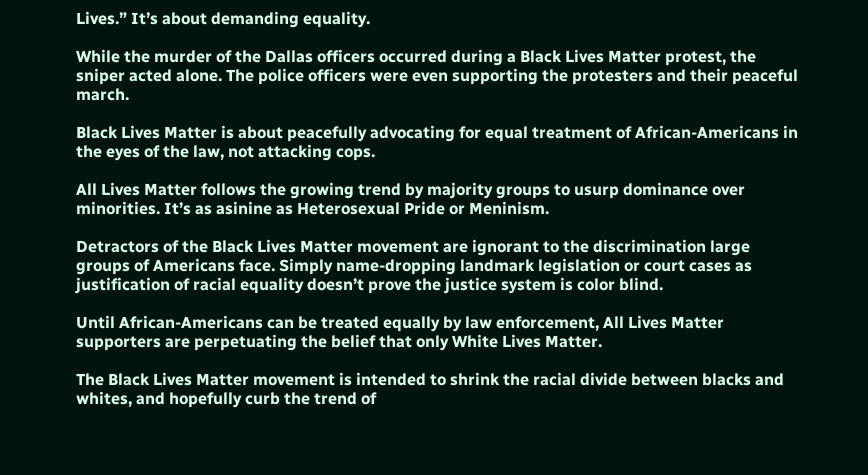Lives.” It’s about demanding equality.

While the murder of the Dallas officers occurred during a Black Lives Matter protest, the sniper acted alone. The police officers were even supporting the protesters and their peaceful march.

Black Lives Matter is about peacefully advocating for equal treatment of African-Americans in the eyes of the law, not attacking cops.

All Lives Matter follows the growing trend by majority groups to usurp dominance over minorities. It’s as asinine as Heterosexual Pride or Meninism.

Detractors of the Black Lives Matter movement are ignorant to the discrimination large groups of Americans face. Simply name-dropping landmark legislation or court cases as justification of racial equality doesn’t prove the justice system is color blind.

Until African-Americans can be treated equally by law enforcement, All Lives Matter supporters are perpetuating the belief that only White Lives Matter.

The Black Lives Matter movement is intended to shrink the racial divide between blacks and whites, and hopefully curb the trend of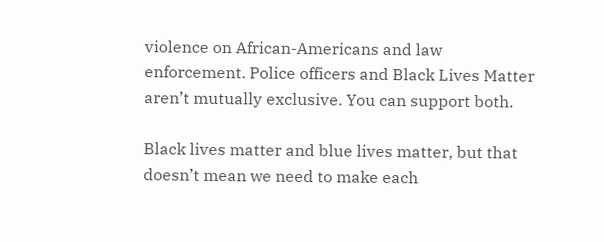violence on African-Americans and law enforcement. Police officers and Black Lives Matter aren’t mutually exclusive. You can support both.

Black lives matter and blue lives matter, but that doesn’t mean we need to make each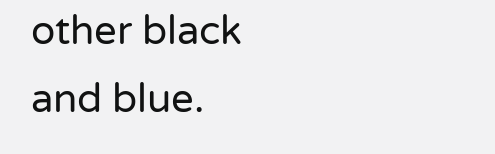other black and blue.